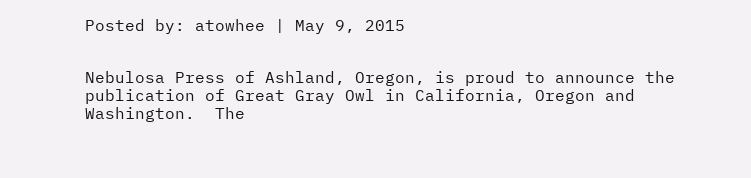Posted by: atowhee | May 9, 2015


Nebulosa Press of Ashland, Oregon, is proud to announce the publication of Great Gray Owl in California, Oregon and Washington.  The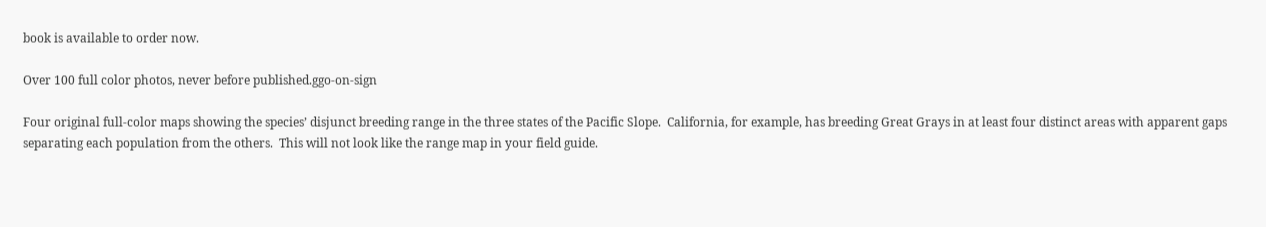book is available to order now.

Over 100 full color photos, never before published.ggo-on-sign

Four original full-color maps showing the species’ disjunct breeding range in the three states of the Pacific Slope.  California, for example, has breeding Great Grays in at least four distinct areas with apparent gaps separating each population from the others.  This will not look like the range map in your field guide.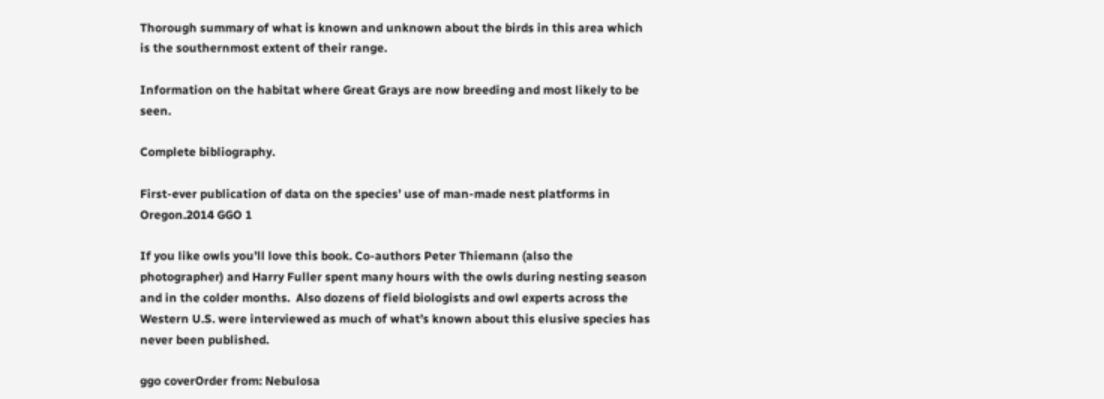Thorough summary of what is known and unknown about the birds in this area which is the southernmost extent of their range.

Information on the habitat where Great Grays are now breeding and most likely to be seen.

Complete bibliography.

First-ever publication of data on the species’ use of man-made nest platforms in Oregon.2014 GGO 1

If you like owls you’ll love this book. Co-authors Peter Thiemann (also the photographer) and Harry Fuller spent many hours with the owls during nesting season and in the colder months.  Also dozens of field biologists and owl experts across the Western U.S. were interviewed as much of what’s known about this elusive species has never been published.

ggo coverOrder from: Nebulosa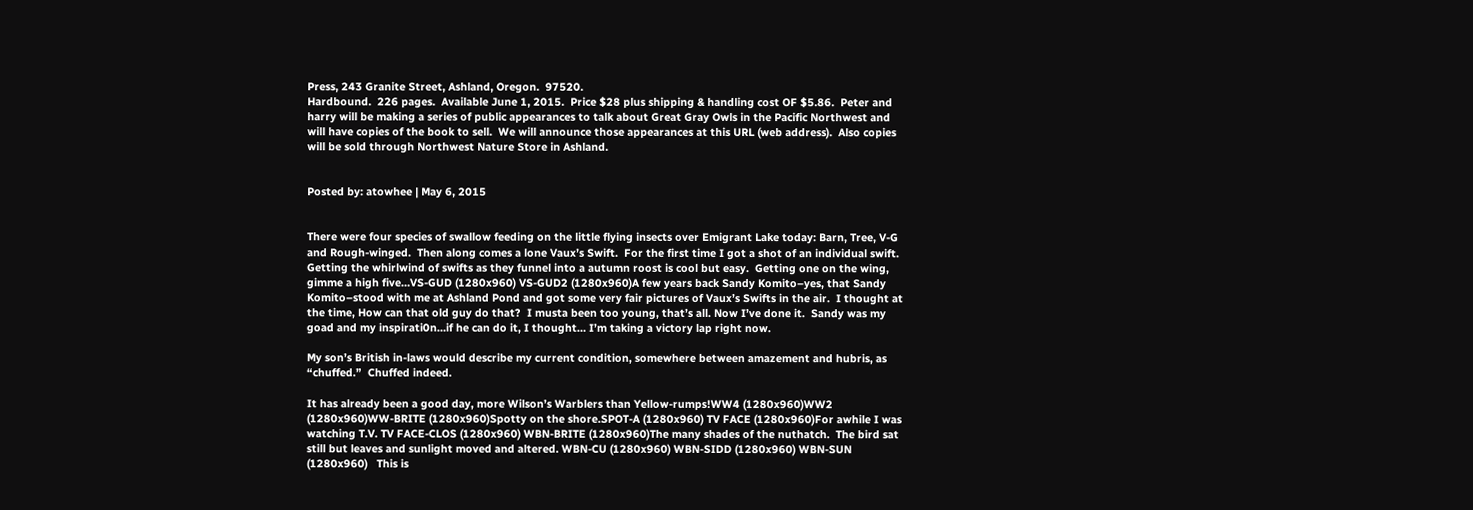Press, 243 Granite Street, Ashland, Oregon.  97520.
Hardbound.  226 pages.  Available June 1, 2015.  Price $28 plus shipping & handling cost OF $5.86.  Peter and harry will be making a series of public appearances to talk about Great Gray Owls in the Pacific Northwest and will have copies of the book to sell.  We will announce those appearances at this URL (web address).  Also copies will be sold through Northwest Nature Store in Ashland.


Posted by: atowhee | May 6, 2015


There were four species of swallow feeding on the little flying insects over Emigrant Lake today: Barn, Tree, V-G and Rough-winged.  Then along comes a lone Vaux’s Swift.  For the first time I got a shot of an individual swift.  Getting the whirlwind of swifts as they funnel into a autumn roost is cool but easy.  Getting one on the wing, gimme a high five…VS-GUD (1280x960) VS-GUD2 (1280x960)A few years back Sandy Komito–yes, that Sandy Komito–stood with me at Ashland Pond and got some very fair pictures of Vaux’s Swifts in the air.  I thought at the time, How can that old guy do that?  I musta been too young, that’s all. Now I’ve done it.  Sandy was my goad and my inspirati0n…if he can do it, I thought… I’m taking a victory lap right now.

My son’s British in-laws would describe my current condition, somewhere between amazement and hubris, as “chuffed.”  Chuffed indeed.

It has already been a good day, more Wilson’s Warblers than Yellow-rumps!WW4 (1280x960)WW2 (1280x960)WW-BRITE (1280x960)Spotty on the shore.SPOT-A (1280x960) TV FACE (1280x960)For awhile I was watching T.V. TV FACE-CLOS (1280x960) WBN-BRITE (1280x960)The many shades of the nuthatch.  The bird sat still but leaves and sunlight moved and altered. WBN-CU (1280x960) WBN-SIDD (1280x960) WBN-SUN (1280x960)   This is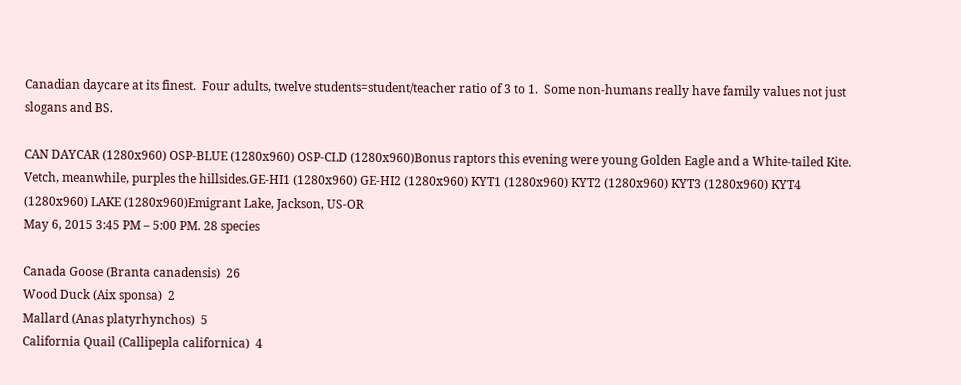Canadian daycare at its finest.  Four adults, twelve students=student/teacher ratio of 3 to 1.  Some non-humans really have family values not just slogans and BS.

CAN DAYCAR (1280x960) OSP-BLUE (1280x960) OSP-CLD (1280x960)Bonus raptors this evening were young Golden Eagle and a White-tailed Kite.  Vetch, meanwhile, purples the hillsides.GE-HI1 (1280x960) GE-HI2 (1280x960) KYT1 (1280x960) KYT2 (1280x960) KYT3 (1280x960) KYT4 (1280x960) LAKE (1280x960)Emigrant Lake, Jackson, US-OR
May 6, 2015 3:45 PM – 5:00 PM. 28 species

Canada Goose (Branta canadensis)  26
Wood Duck (Aix sponsa)  2
Mallard (Anas platyrhynchos)  5
California Quail (Callipepla californica)  4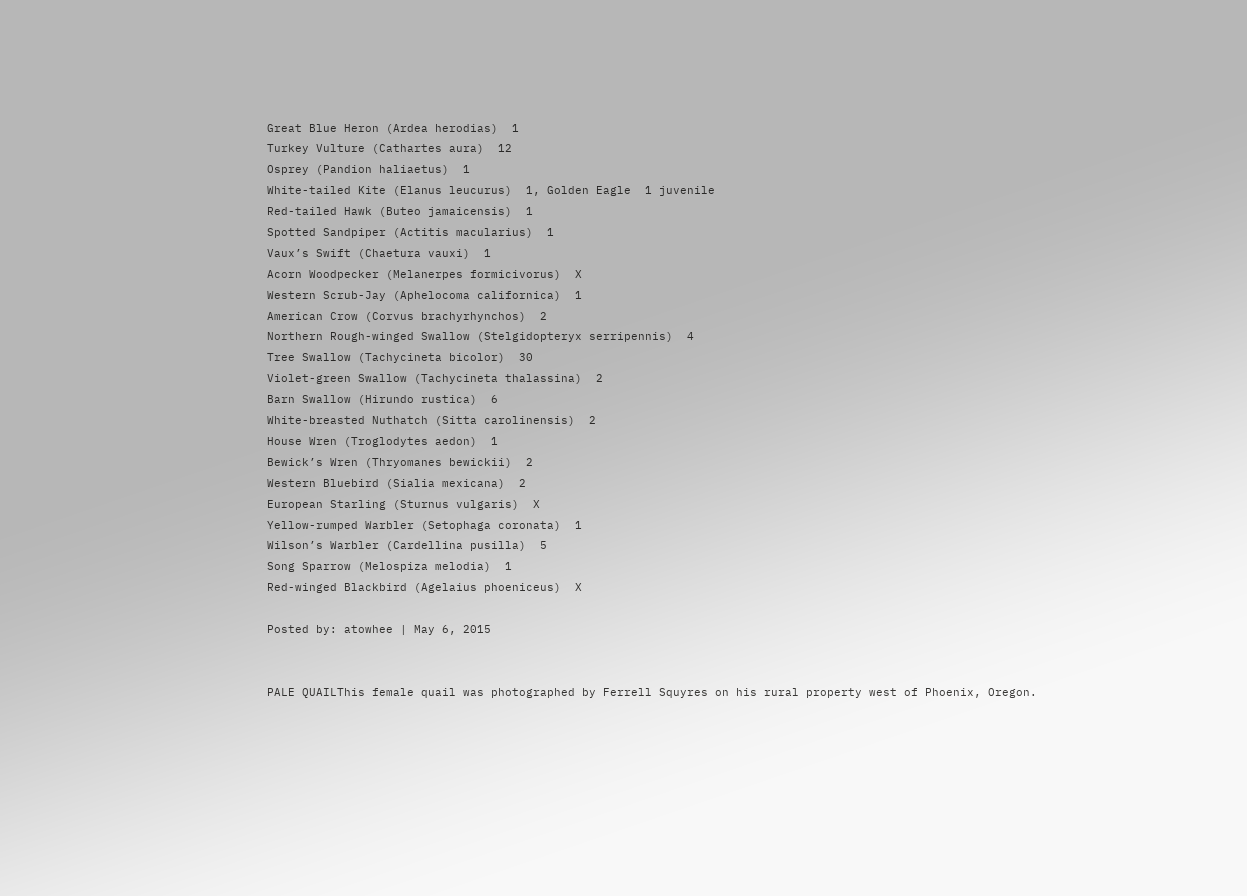Great Blue Heron (Ardea herodias)  1
Turkey Vulture (Cathartes aura)  12
Osprey (Pandion haliaetus)  1
White-tailed Kite (Elanus leucurus)  1, Golden Eagle  1 juvenile
Red-tailed Hawk (Buteo jamaicensis)  1
Spotted Sandpiper (Actitis macularius)  1
Vaux’s Swift (Chaetura vauxi)  1
Acorn Woodpecker (Melanerpes formicivorus)  X
Western Scrub-Jay (Aphelocoma californica)  1
American Crow (Corvus brachyrhynchos)  2
Northern Rough-winged Swallow (Stelgidopteryx serripennis)  4
Tree Swallow (Tachycineta bicolor)  30
Violet-green Swallow (Tachycineta thalassina)  2
Barn Swallow (Hirundo rustica)  6
White-breasted Nuthatch (Sitta carolinensis)  2
House Wren (Troglodytes aedon)  1
Bewick’s Wren (Thryomanes bewickii)  2
Western Bluebird (Sialia mexicana)  2
European Starling (Sturnus vulgaris)  X
Yellow-rumped Warbler (Setophaga coronata)  1
Wilson’s Warbler (Cardellina pusilla)  5
Song Sparrow (Melospiza melodia)  1
Red-winged Blackbird (Agelaius phoeniceus)  X

Posted by: atowhee | May 6, 2015


PALE QUAILThis female quail was photographed by Ferrell Squyres on his rural property west of Phoenix, Oregon.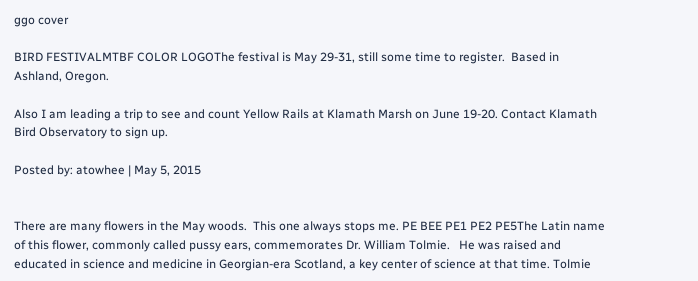ggo cover

BIRD FESTIVALMTBF COLOR LOGOThe festival is May 29-31, still some time to register.  Based in Ashland, Oregon.

Also I am leading a trip to see and count Yellow Rails at Klamath Marsh on June 19-20. Contact Klamath Bird Observatory to sign up.

Posted by: atowhee | May 5, 2015


There are many flowers in the May woods.  This one always stops me. PE BEE PE1 PE2 PE5The Latin name of this flower, commonly called pussy ears, commemorates Dr. William Tolmie.   He was raised and educated in science and medicine in Georgian-era Scotland, a key center of science at that time. Tolmie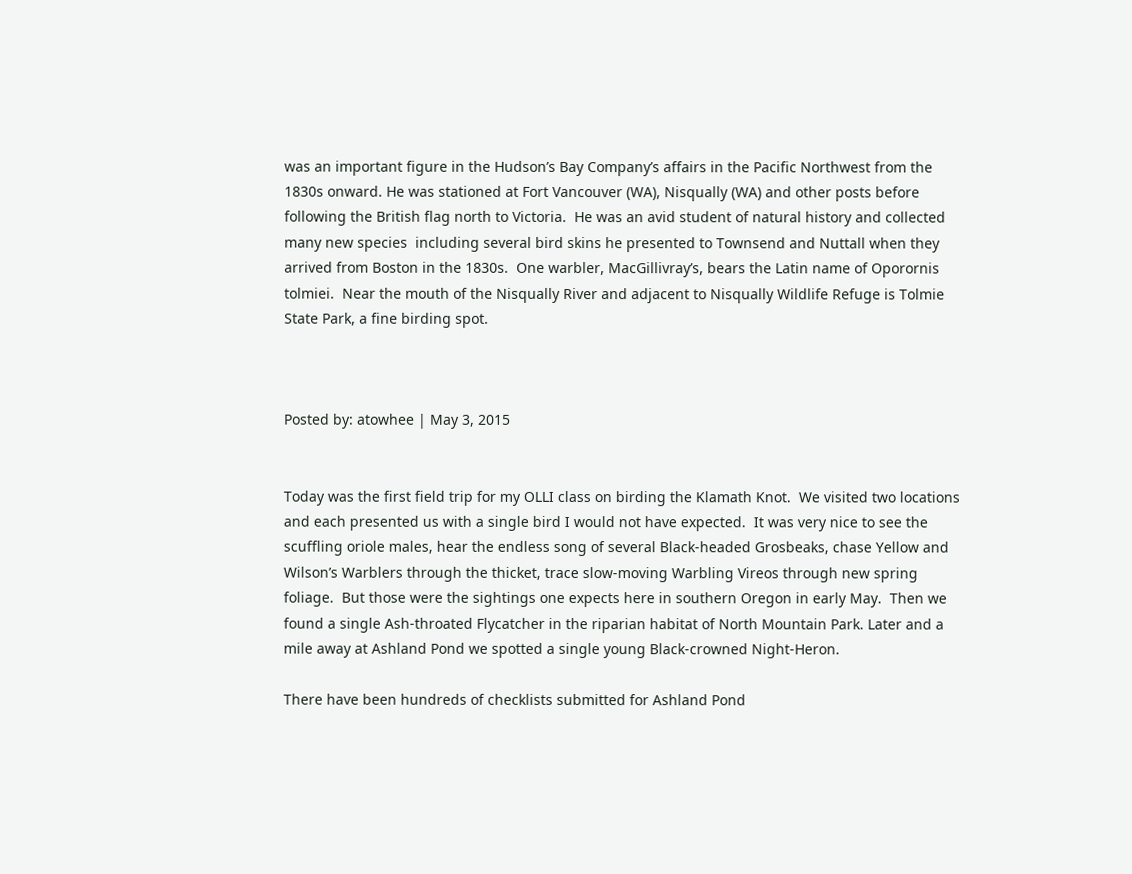was an important figure in the Hudson’s Bay Company’s affairs in the Pacific Northwest from the 1830s onward. He was stationed at Fort Vancouver (WA), Nisqually (WA) and other posts before following the British flag north to Victoria.  He was an avid student of natural history and collected many new species  including several bird skins he presented to Townsend and Nuttall when they arrived from Boston in the 1830s.  One warbler, MacGillivray’s, bears the Latin name of Oporornis tolmiei.  Near the mouth of the Nisqually River and adjacent to Nisqually Wildlife Refuge is Tolmie State Park, a fine birding spot.



Posted by: atowhee | May 3, 2015


Today was the first field trip for my OLLI class on birding the Klamath Knot.  We visited two locations and each presented us with a single bird I would not have expected.  It was very nice to see the scuffling oriole males, hear the endless song of several Black-headed Grosbeaks, chase Yellow and Wilson’s Warblers through the thicket, trace slow-moving Warbling Vireos through new spring foliage.  But those were the sightings one expects here in southern Oregon in early May.  Then we found a single Ash-throated Flycatcher in the riparian habitat of North Mountain Park. Later and a mile away at Ashland Pond we spotted a single young Black-crowned Night-Heron.

There have been hundreds of checklists submitted for Ashland Pond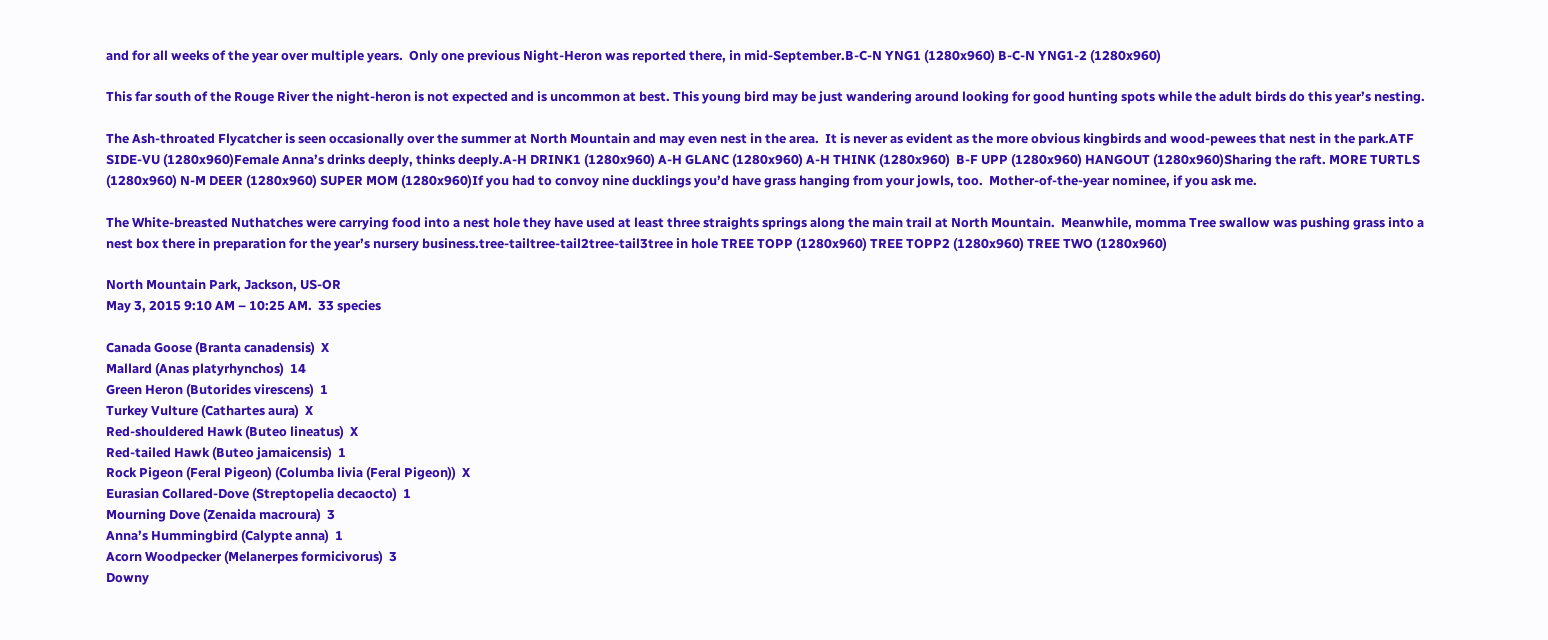and for all weeks of the year over multiple years.  Only one previous Night-Heron was reported there, in mid-September.B-C-N YNG1 (1280x960) B-C-N YNG1-2 (1280x960)

This far south of the Rouge River the night-heron is not expected and is uncommon at best. This young bird may be just wandering around looking for good hunting spots while the adult birds do this year’s nesting.

The Ash-throated Flycatcher is seen occasionally over the summer at North Mountain and may even nest in the area.  It is never as evident as the more obvious kingbirds and wood-pewees that nest in the park.ATF SIDE-VU (1280x960)Female Anna’s drinks deeply, thinks deeply.A-H DRINK1 (1280x960) A-H GLANC (1280x960) A-H THINK (1280x960)  B-F UPP (1280x960) HANGOUT (1280x960)Sharing the raft. MORE TURTLS (1280x960) N-M DEER (1280x960) SUPER MOM (1280x960)If you had to convoy nine ducklings you’d have grass hanging from your jowls, too.  Mother-of-the-year nominee, if you ask me.

The White-breasted Nuthatches were carrying food into a nest hole they have used at least three straights springs along the main trail at North Mountain.  Meanwhile, momma Tree swallow was pushing grass into a nest box there in preparation for the year’s nursery business.tree-tailtree-tail2tree-tail3tree in hole TREE TOPP (1280x960) TREE TOPP2 (1280x960) TREE TWO (1280x960)

North Mountain Park, Jackson, US-OR
May 3, 2015 9:10 AM – 10:25 AM.  33 species

Canada Goose (Branta canadensis)  X
Mallard (Anas platyrhynchos)  14
Green Heron (Butorides virescens)  1
Turkey Vulture (Cathartes aura)  X
Red-shouldered Hawk (Buteo lineatus)  X
Red-tailed Hawk (Buteo jamaicensis)  1
Rock Pigeon (Feral Pigeon) (Columba livia (Feral Pigeon))  X
Eurasian Collared-Dove (Streptopelia decaocto)  1
Mourning Dove (Zenaida macroura)  3
Anna’s Hummingbird (Calypte anna)  1
Acorn Woodpecker (Melanerpes formicivorus)  3
Downy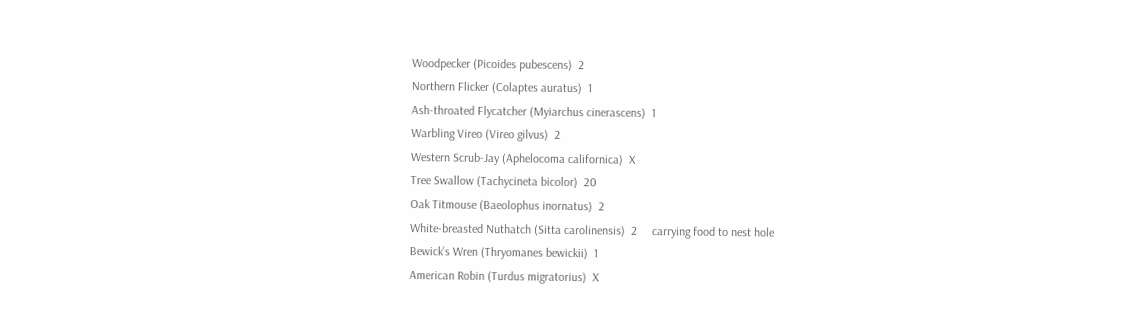Woodpecker (Picoides pubescens)  2
Northern Flicker (Colaptes auratus)  1
Ash-throated Flycatcher (Myiarchus cinerascens)  1
Warbling Vireo (Vireo gilvus)  2
Western Scrub-Jay (Aphelocoma californica)  X
Tree Swallow (Tachycineta bicolor)  20
Oak Titmouse (Baeolophus inornatus)  2
White-breasted Nuthatch (Sitta carolinensis)  2     carrying food to nest hole
Bewick’s Wren (Thryomanes bewickii)  1
American Robin (Turdus migratorius)  X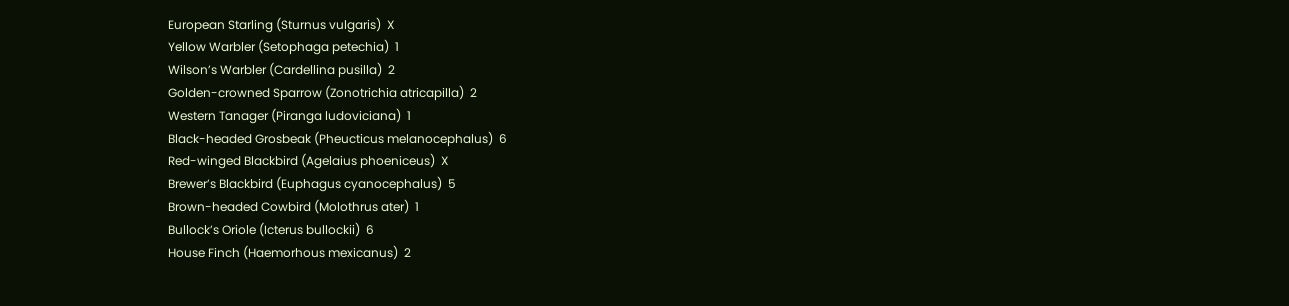European Starling (Sturnus vulgaris)  X
Yellow Warbler (Setophaga petechia)  1
Wilson’s Warbler (Cardellina pusilla)  2
Golden-crowned Sparrow (Zonotrichia atricapilla)  2
Western Tanager (Piranga ludoviciana)  1
Black-headed Grosbeak (Pheucticus melanocephalus)  6
Red-winged Blackbird (Agelaius phoeniceus)  X
Brewer’s Blackbird (Euphagus cyanocephalus)  5
Brown-headed Cowbird (Molothrus ater)  1
Bullock’s Oriole (Icterus bullockii)  6
House Finch (Haemorhous mexicanus)  2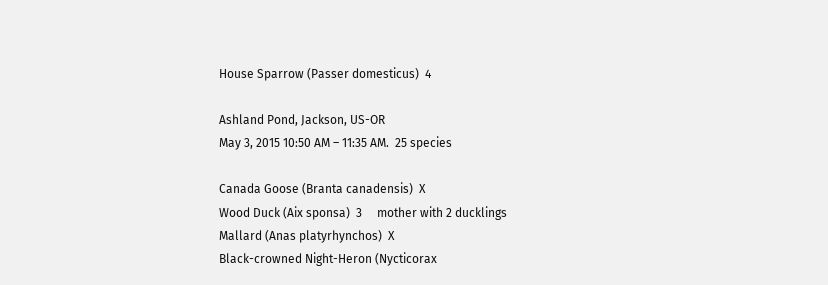House Sparrow (Passer domesticus)  4

Ashland Pond, Jackson, US-OR
May 3, 2015 10:50 AM – 11:35 AM.  25 species

Canada Goose (Branta canadensis)  X
Wood Duck (Aix sponsa)  3     mother with 2 ducklings
Mallard (Anas platyrhynchos)  X
Black-crowned Night-Heron (Nycticorax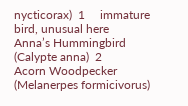nycticorax)  1     immature bird, unusual here
Anna’s Hummingbird (Calypte anna)  2
Acorn Woodpecker (Melanerpes formicivorus)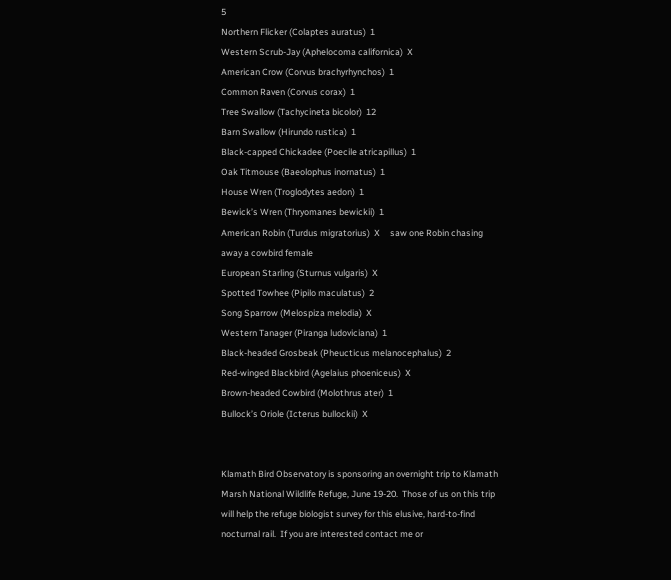5
Northern Flicker (Colaptes auratus)  1
Western Scrub-Jay (Aphelocoma californica)  X
American Crow (Corvus brachyrhynchos)  1
Common Raven (Corvus corax)  1
Tree Swallow (Tachycineta bicolor)  12
Barn Swallow (Hirundo rustica)  1
Black-capped Chickadee (Poecile atricapillus)  1
Oak Titmouse (Baeolophus inornatus)  1
House Wren (Troglodytes aedon)  1
Bewick’s Wren (Thryomanes bewickii)  1
American Robin (Turdus migratorius)  X     saw one Robin chasing away a cowbird female
European Starling (Sturnus vulgaris)  X
Spotted Towhee (Pipilo maculatus)  2
Song Sparrow (Melospiza melodia)  X
Western Tanager (Piranga ludoviciana)  1
Black-headed Grosbeak (Pheucticus melanocephalus)  2
Red-winged Blackbird (Agelaius phoeniceus)  X
Brown-headed Cowbird (Molothrus ater)  1
Bullock’s Oriole (Icterus bullockii)  X


Klamath Bird Observatory is sponsoring an overnight trip to Klamath Marsh National Wildlife Refuge, June 19-20.  Those of us on this trip will help the refuge biologist survey for this elusive, hard-to-find nocturnal rail.  If you are interested contact me or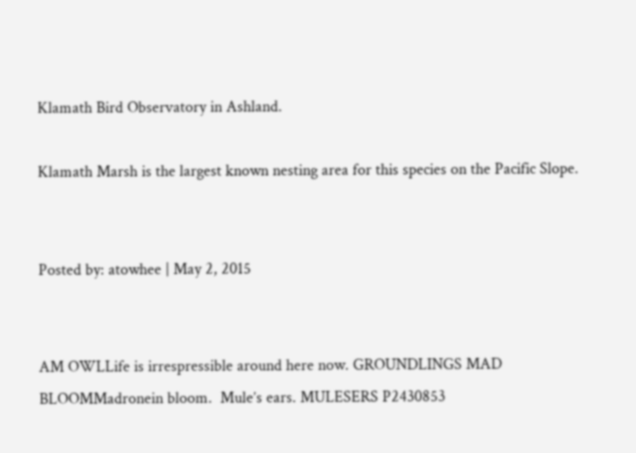Klamath Bird Observatory in Ashland.

Klamath Marsh is the largest known nesting area for this species on the Pacific Slope.


Posted by: atowhee | May 2, 2015


AM OWLLife is irrespressible around here now. GROUNDLINGS MAD BLOOMMadronein bloom.  Mule’s ears. MULESERS P2430853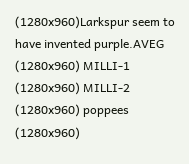(1280x960)Larkspur seem to have invented purple.AVEG (1280x960) MILLI-1 (1280x960) MILLI-2 (1280x960) poppees (1280x960)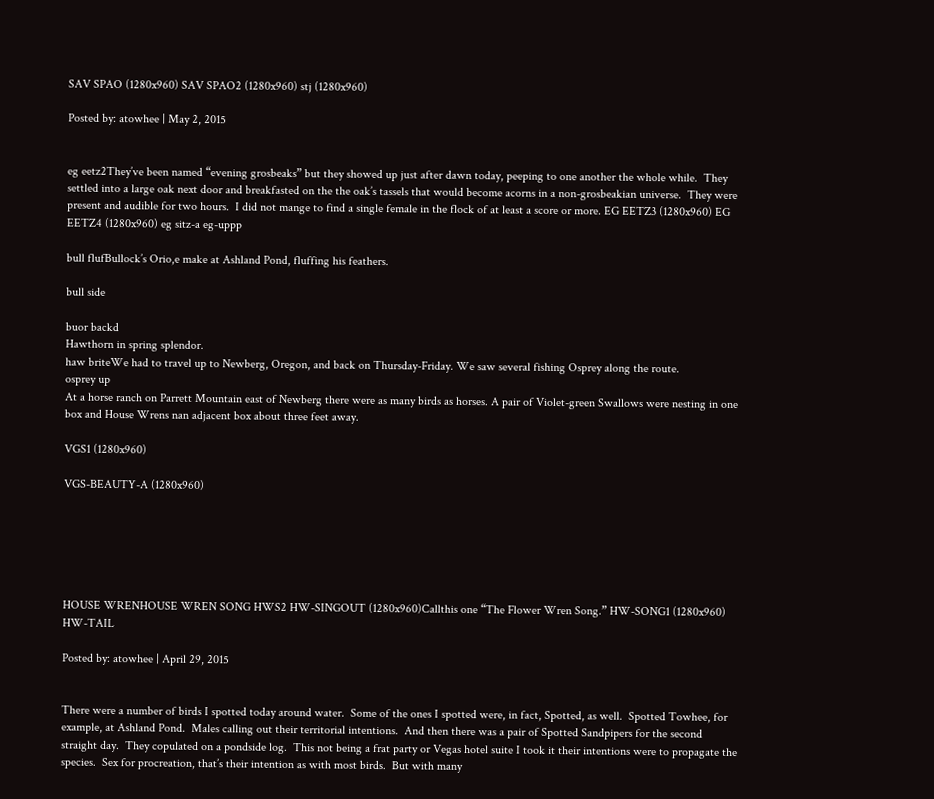SAV SPAO (1280x960) SAV SPAO2 (1280x960) stj (1280x960)

Posted by: atowhee | May 2, 2015


eg eetz2They’ve been named “evening grosbeaks” but they showed up just after dawn today, peeping to one another the whole while.  They settled into a large oak next door and breakfasted on the the oak’s tassels that would become acorns in a non-grosbeakian universe.  They were present and audible for two hours.  I did not mange to find a single female in the flock of at least a score or more. EG EETZ3 (1280x960) EG EETZ4 (1280x960) eg sitz-a eg-uppp

bull flufBullock’s Orio,e make at Ashland Pond, fluffing his feathers.

bull side

buor backd
Hawthorn in spring splendor.
haw briteWe had to travel up to Newberg, Oregon, and back on Thursday-Friday. We saw several fishing Osprey along the route.
osprey up
At a horse ranch on Parrett Mountain east of Newberg there were as many birds as horses. A pair of Violet-green Swallows were nesting in one box and House Wrens nan adjacent box about three feet away.

VGS1 (1280x960)

VGS-BEAUTY-A (1280x960)






HOUSE WRENHOUSE WREN SONG HWS2 HW-SINGOUT (1280x960)Callthis one “The Flower Wren Song.” HW-SONG1 (1280x960) HW-TAIL

Posted by: atowhee | April 29, 2015


There were a number of birds I spotted today around water.  Some of the ones I spotted were, in fact, Spotted, as well.  Spotted Towhee, for example, at Ashland Pond.  Males calling out their territorial intentions.  And then there was a pair of Spotted Sandpipers for the second straight day.  They copulated on a pondside log.  This not being a frat party or Vegas hotel suite I took it their intentions were to propagate the species.  Sex for procreation, that’s their intention as with most birds.  But with many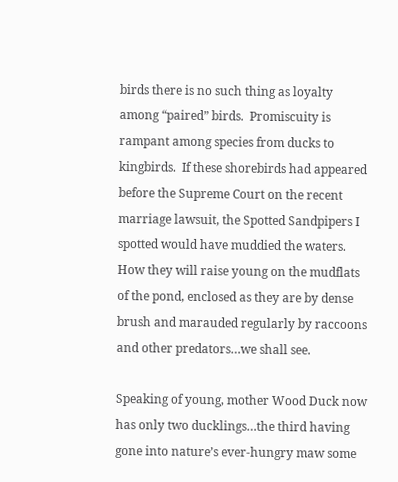birds there is no such thing as loyalty among “paired” birds.  Promiscuity is rampant among species from ducks to kingbirds.  If these shorebirds had appeared before the Supreme Court on the recent marriage lawsuit, the Spotted Sandpipers I spotted would have muddied the waters.  How they will raise young on the mudflats of the pond, enclosed as they are by dense brush and marauded regularly by raccoons and other predators…we shall see.

Speaking of young, mother Wood Duck now has only two ducklings…the third having gone into nature’s ever-hungry maw some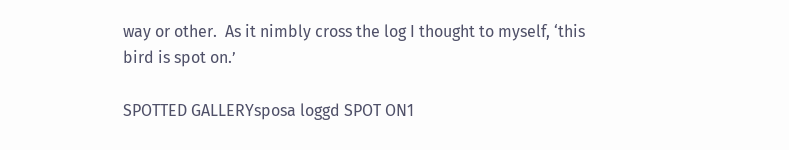way or other.  As it nimbly cross the log I thought to myself, ‘this bird is spot on.’

SPOTTED GALLERYsposa loggd SPOT ON1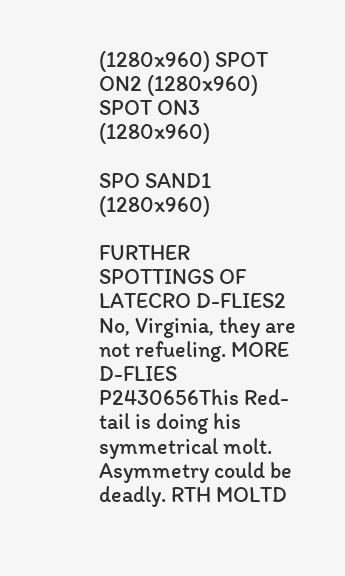(1280x960) SPOT ON2 (1280x960) SPOT ON3 (1280x960)

SPO SAND1 (1280x960)

FURTHER SPOTTINGS OF LATECRO D-FLIES2 No, Virginia, they are not refueling. MORE D-FLIES P2430656This Red-tail is doing his symmetrical molt.  Asymmetry could be deadly. RTH MOLTD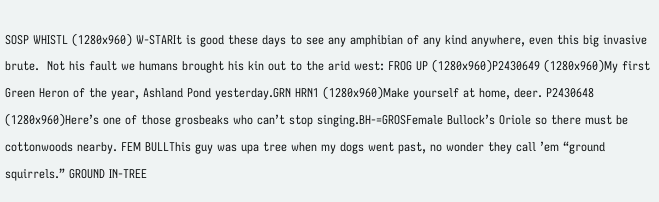SOSP WHISTL (1280x960) W-STARIt is good these days to see any amphibian of any kind anywhere, even this big invasive brute.  Not his fault we humans brought his kin out to the arid west: FROG UP (1280x960)P2430649 (1280x960)My first Green Heron of the year, Ashland Pond yesterday.GRN HRN1 (1280x960)Make yourself at home, deer. P2430648 (1280x960)Here’s one of those grosbeaks who can’t stop singing.BH-=GROSFemale Bullock’s Oriole so there must be cottonwoods nearby. FEM BULLThis guy was upa tree when my dogs went past, no wonder they call ’em “ground squirrels.” GROUND IN-TREE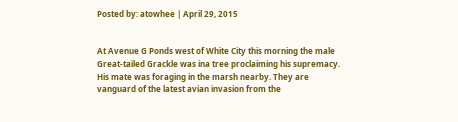Posted by: atowhee | April 29, 2015


At Avenue G Ponds west of White City this morning the male Great-tailed Grackle was ina tree proclaiming his supremacy. His mate was foraging in the marsh nearby. They are vanguard of the latest avian invasion from the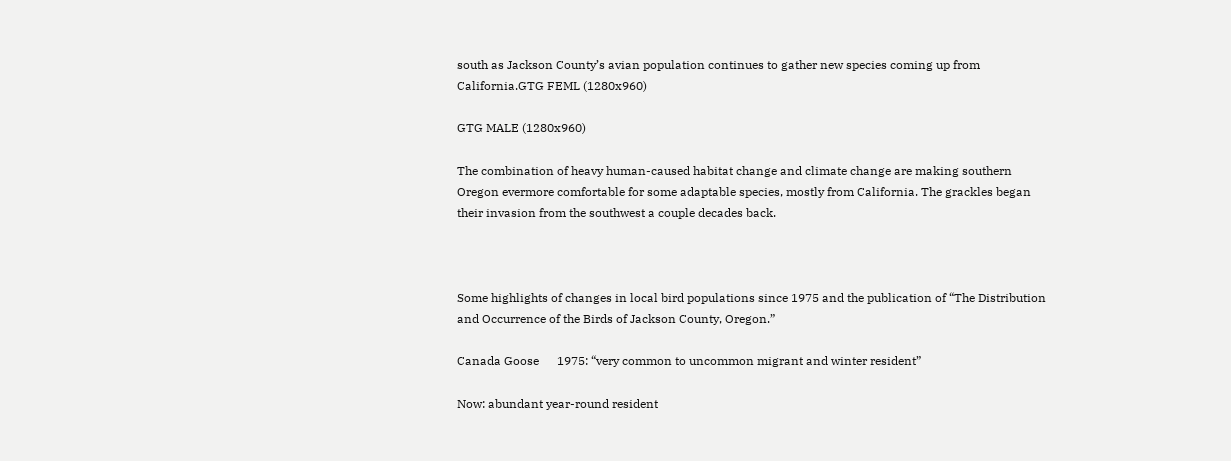south as Jackson County’s avian population continues to gather new species coming up from California.GTG FEML (1280x960)

GTG MALE (1280x960)

The combination of heavy human-caused habitat change and climate change are making southern Oregon evermore comfortable for some adaptable species, mostly from California. The grackles began their invasion from the southwest a couple decades back.



Some highlights of changes in local bird populations since 1975 and the publication of “The Distribution and Occurrence of the Birds of Jackson County, Oregon.”

Canada Goose      1975: “very common to uncommon migrant and winter resident”

Now: abundant year-round resident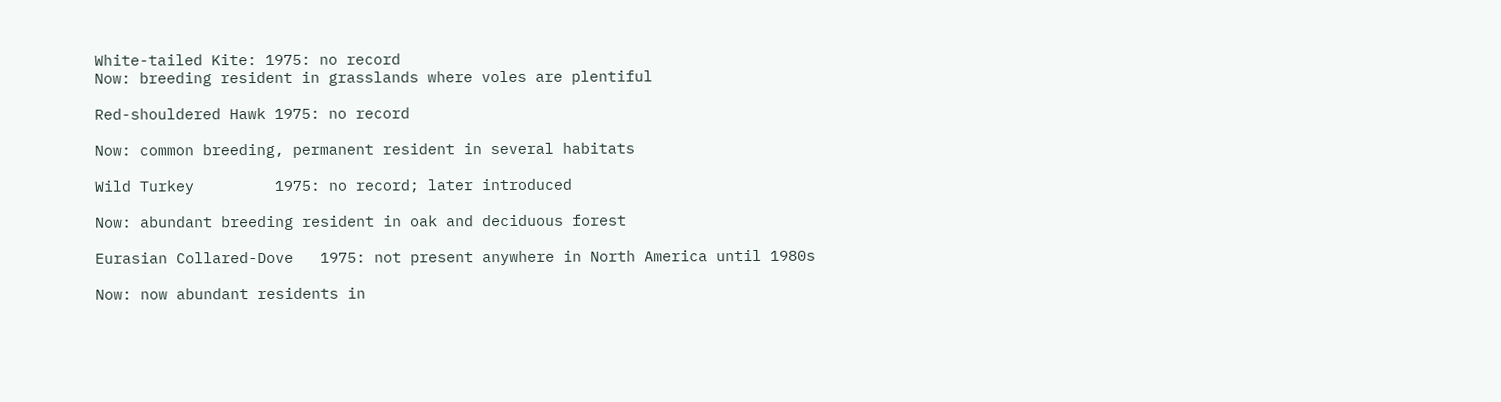White-tailed Kite: 1975: no record
Now: breeding resident in grasslands where voles are plentiful

Red-shouldered Hawk 1975: no record

Now: common breeding, permanent resident in several habitats

Wild Turkey         1975: no record; later introduced

Now: abundant breeding resident in oak and deciduous forest

Eurasian Collared-Dove   1975: not present anywhere in North America until 1980s

Now: now abundant residents in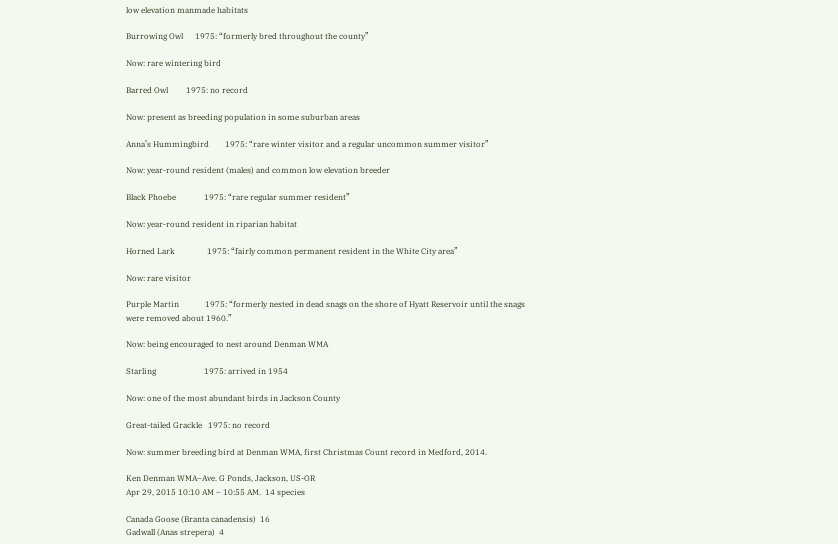low elevation manmade habitats

Burrowing Owl      1975: “formerly bred throughout the county”

Now: rare wintering bird

Barred Owl         1975: no record

Now: present as breeding population in some suburban areas

Anna’s Hummingbird        1975: “rare winter visitor and a regular uncommon summer visitor”

Now: year-round resident (males) and common low elevation breeder

Black Phoebe              1975: “rare regular summer resident”

Now: year-round resident in riparian habitat

Horned Lark                1975: “fairly common permanent resident in the White City area”

Now: rare visitor

Purple Martin             1975: “formerly nested in dead snags on the shore of Hyatt Reservoir until the snags were removed about 1960.”

Now: being encouraged to nest around Denman WMA

Starling                        1975: arrived in 1954

Now: one of the most abundant birds in Jackson County

Great-tailed Grackle   1975: no record

Now: summer breeding bird at Denman WMA, first Christmas Count record in Medford, 2014.

Ken Denman WMA–Ave. G Ponds, Jackson, US-OR
Apr 29, 2015 10:10 AM – 10:55 AM.  14 species

Canada Goose (Branta canadensis)  16
Gadwall (Anas strepera)  4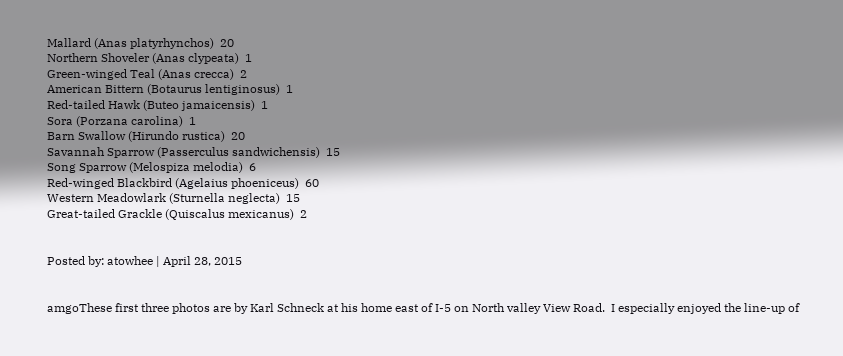Mallard (Anas platyrhynchos)  20
Northern Shoveler (Anas clypeata)  1
Green-winged Teal (Anas crecca)  2
American Bittern (Botaurus lentiginosus)  1
Red-tailed Hawk (Buteo jamaicensis)  1
Sora (Porzana carolina)  1
Barn Swallow (Hirundo rustica)  20
Savannah Sparrow (Passerculus sandwichensis)  15
Song Sparrow (Melospiza melodia)  6
Red-winged Blackbird (Agelaius phoeniceus)  60
Western Meadowlark (Sturnella neglecta)  15
Great-tailed Grackle (Quiscalus mexicanus)  2


Posted by: atowhee | April 28, 2015


amgoThese first three photos are by Karl Schneck at his home east of I-5 on North valley View Road.  I especially enjoyed the line-up of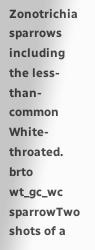Zonotrichia sparrows including the less-than-common White-throated. brto wt_gc_wc sparrowTwo shots of a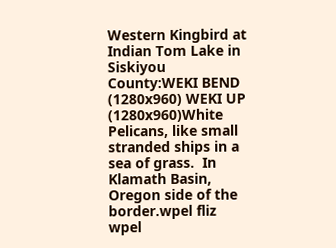Western Kingbird at Indian Tom Lake in Siskiyou County:WEKI BEND (1280x960) WEKI UP (1280x960)White Pelicans, like small stranded ships in a sea of grass.  In Klamath Basin, Oregon side of the border.wpel fliz wpel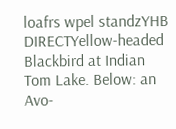loafrs wpel standzYHB DIRECTYellow-headed Blackbird at Indian Tom Lake. Below: an Avo-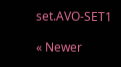set.AVO-SET1

« Newer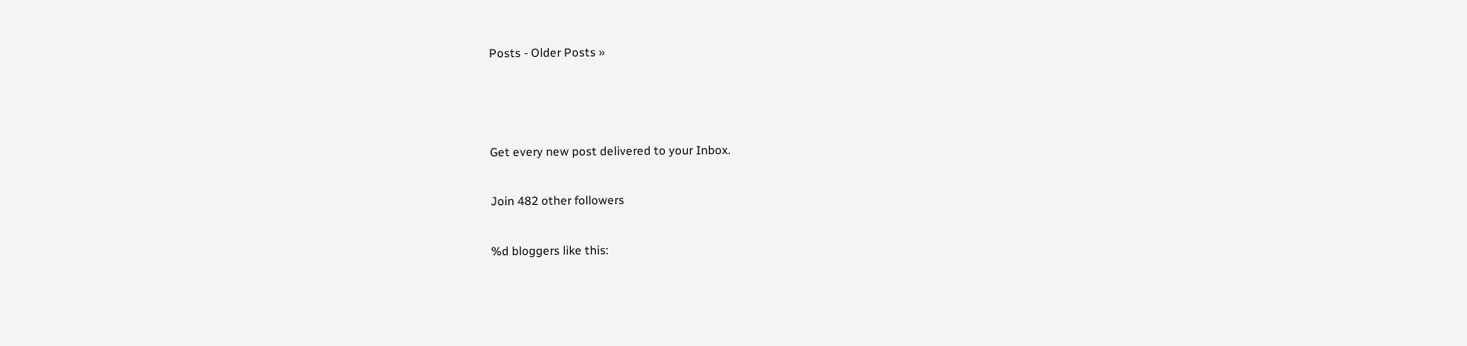Posts - Older Posts »



Get every new post delivered to your Inbox.

Join 482 other followers

%d bloggers like this: